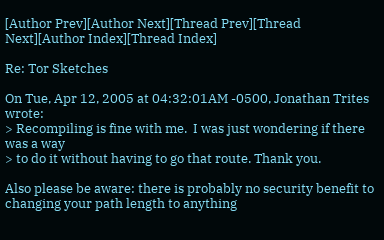[Author Prev][Author Next][Thread Prev][Thread Next][Author Index][Thread Index]

Re: Tor Sketches

On Tue, Apr 12, 2005 at 04:32:01AM -0500, Jonathan Trites wrote:
> Recompiling is fine with me.  I was just wondering if there was a way
> to do it without having to go that route. Thank you.

Also please be aware: there is probably no security benefit to
changing your path length to anything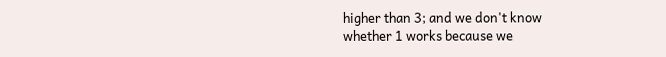higher than 3; and we don't know
whether 1 works because we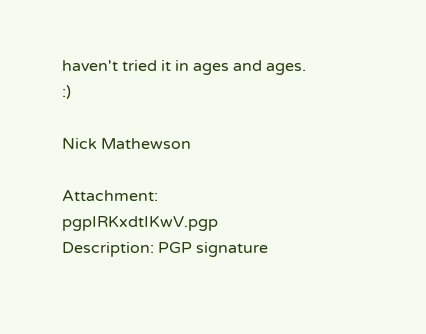haven't tried it in ages and ages. :)

Nick Mathewson

Attachment: pgpIRKxdtIKwV.pgp
Description: PGP signature